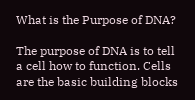What is the Purpose of DNA?

The purpose of DNA is to tell a cell how to function. Cells are the basic building blocks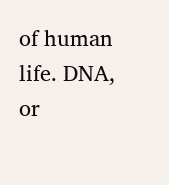of human life. DNA, or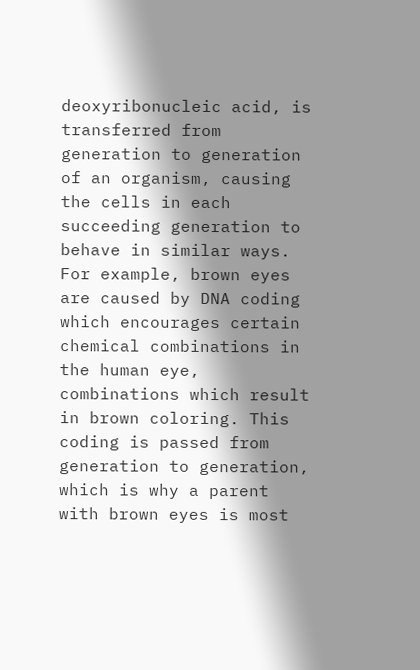deoxyribonucleic acid, is transferred from generation to generation of an organism, causing the cells in each succeeding generation to behave in similar ways. For example, brown eyes are caused by DNA coding which encourages certain chemical combinations in the human eye, combinations which result in brown coloring. This coding is passed from generation to generation, which is why a parent with brown eyes is most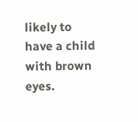likely to have a child with brown eyes.